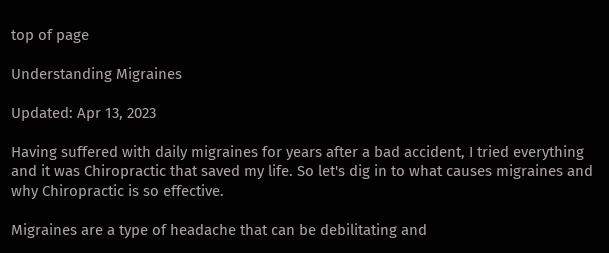top of page

Understanding Migraines

Updated: Apr 13, 2023

Having suffered with daily migraines for years after a bad accident, I tried everything and it was Chiropractic that saved my life. So let's dig in to what causes migraines and why Chiropractic is so effective.

Migraines are a type of headache that can be debilitating and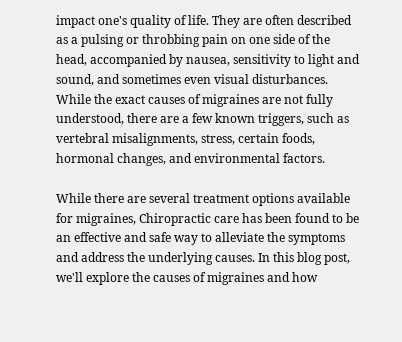impact one's quality of life. They are often described as a pulsing or throbbing pain on one side of the head, accompanied by nausea, sensitivity to light and sound, and sometimes even visual disturbances. While the exact causes of migraines are not fully understood, there are a few known triggers, such as vertebral misalignments, stress, certain foods, hormonal changes, and environmental factors.

While there are several treatment options available for migraines, Chiropractic care has been found to be an effective and safe way to alleviate the symptoms and address the underlying causes. In this blog post, we'll explore the causes of migraines and how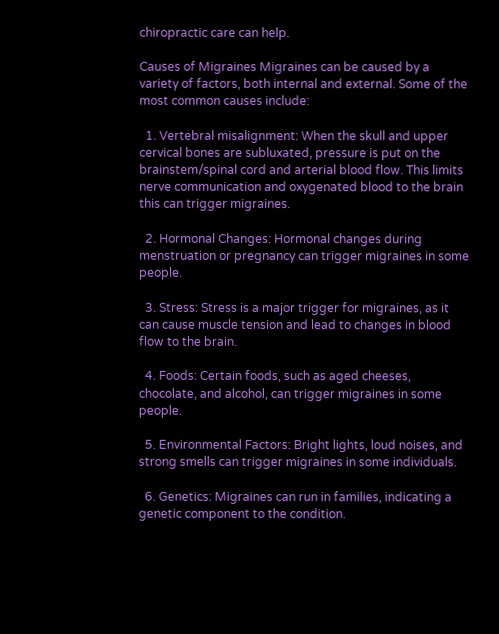chiropractic care can help.

Causes of Migraines Migraines can be caused by a variety of factors, both internal and external. Some of the most common causes include:

  1. Vertebral misalignment: When the skull and upper cervical bones are subluxated, pressure is put on the brainstem/spinal cord and arterial blood flow. This limits nerve communication and oxygenated blood to the brain this can trigger migraines.

  2. Hormonal Changes: Hormonal changes during menstruation or pregnancy can trigger migraines in some people.

  3. Stress: Stress is a major trigger for migraines, as it can cause muscle tension and lead to changes in blood flow to the brain.

  4. Foods: Certain foods, such as aged cheeses, chocolate, and alcohol, can trigger migraines in some people.

  5. Environmental Factors: Bright lights, loud noises, and strong smells can trigger migraines in some individuals.

  6. Genetics: Migraines can run in families, indicating a genetic component to the condition.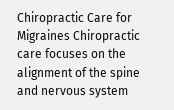Chiropractic Care for Migraines Chiropractic care focuses on the alignment of the spine and nervous system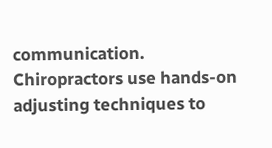communication. Chiropractors use hands-on adjusting techniques to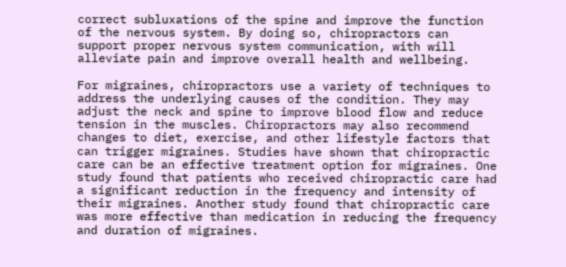correct subluxations of the spine and improve the function of the nervous system. By doing so, chiropractors can support proper nervous system communication, with will alleviate pain and improve overall health and wellbeing.

For migraines, chiropractors use a variety of techniques to address the underlying causes of the condition. They may adjust the neck and spine to improve blood flow and reduce tension in the muscles. Chiropractors may also recommend changes to diet, exercise, and other lifestyle factors that can trigger migraines. Studies have shown that chiropractic care can be an effective treatment option for migraines. One study found that patients who received chiropractic care had a significant reduction in the frequency and intensity of their migraines. Another study found that chiropractic care was more effective than medication in reducing the frequency and duration of migraines.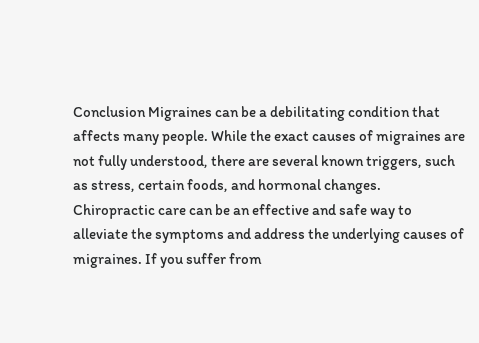Conclusion Migraines can be a debilitating condition that affects many people. While the exact causes of migraines are not fully understood, there are several known triggers, such as stress, certain foods, and hormonal changes. Chiropractic care can be an effective and safe way to alleviate the symptoms and address the underlying causes of migraines. If you suffer from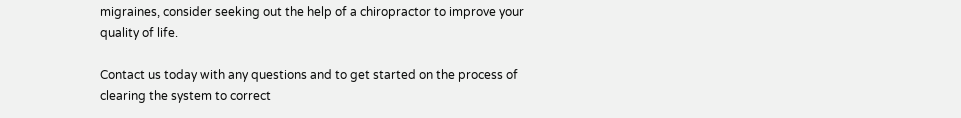migraines, consider seeking out the help of a chiropractor to improve your quality of life.

Contact us today with any questions and to get started on the process of clearing the system to correct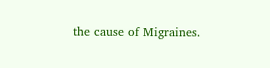the cause of Migraines.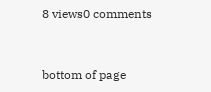8 views0 comments


bottom of page